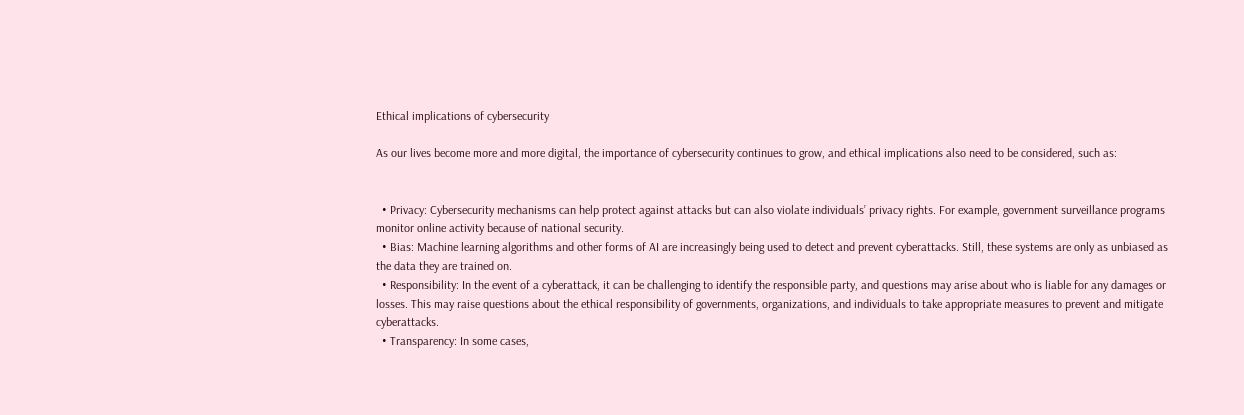Ethical implications of cybersecurity

As our lives become more and more digital, the importance of cybersecurity continues to grow, and ethical implications also need to be considered, such as:


  • Privacy: Cybersecurity mechanisms can help protect against attacks but can also violate individuals’ privacy rights. For example, government surveillance programs monitor online activity because of national security.
  • Bias: Machine learning algorithms and other forms of AI are increasingly being used to detect and prevent cyberattacks. Still, these systems are only as unbiased as the data they are trained on.
  • Responsibility: In the event of a cyberattack, it can be challenging to identify the responsible party, and questions may arise about who is liable for any damages or losses. This may raise questions about the ethical responsibility of governments, organizations, and individuals to take appropriate measures to prevent and mitigate cyberattacks.
  • Transparency: In some cases,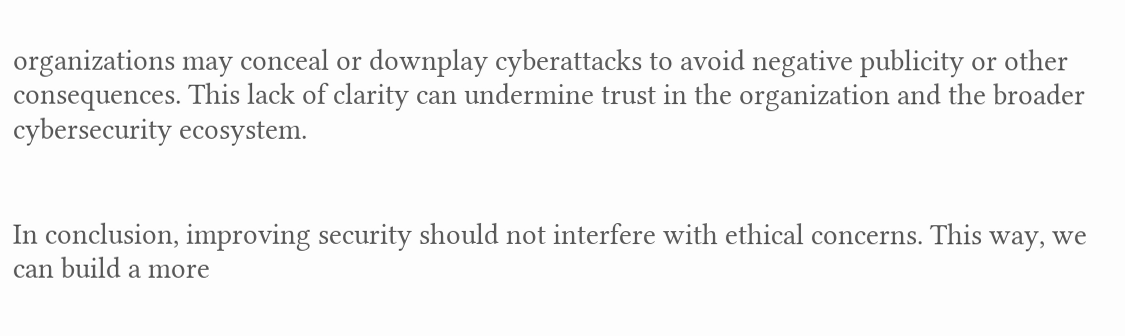organizations may conceal or downplay cyberattacks to avoid negative publicity or other consequences. This lack of clarity can undermine trust in the organization and the broader cybersecurity ecosystem.


In conclusion, improving security should not interfere with ethical concerns. This way, we can build a more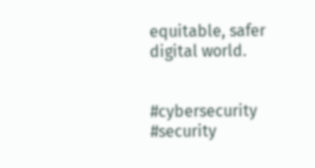equitable, safer digital world.


#cybersecurity #security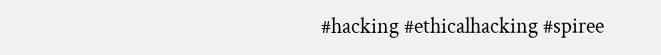#hacking #ethicalhacking #spiree